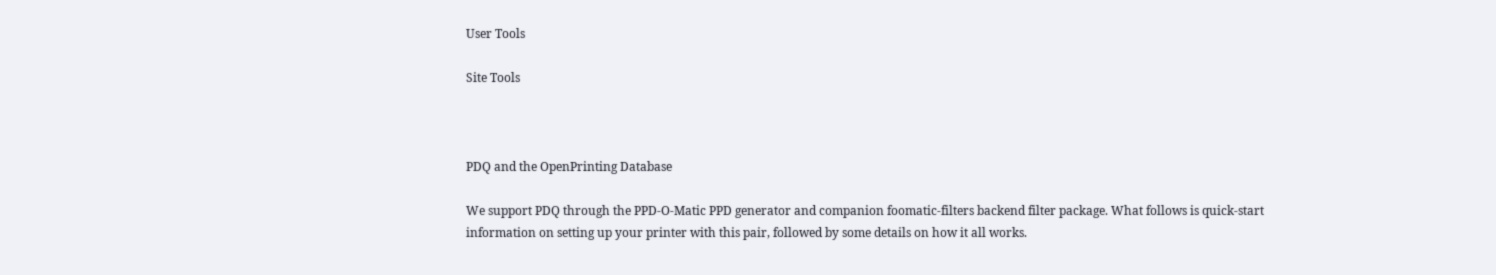User Tools

Site Tools



PDQ and the OpenPrinting Database

We support PDQ through the PPD-O-Matic PPD generator and companion foomatic-filters backend filter package. What follows is quick-start information on setting up your printer with this pair, followed by some details on how it all works.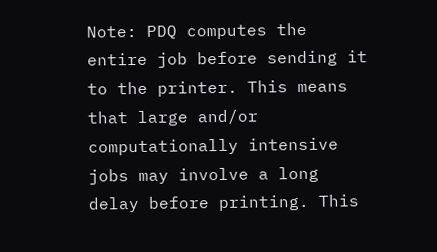Note: PDQ computes the entire job before sending it to the printer. This means that large and/or computationally intensive jobs may involve a long delay before printing. This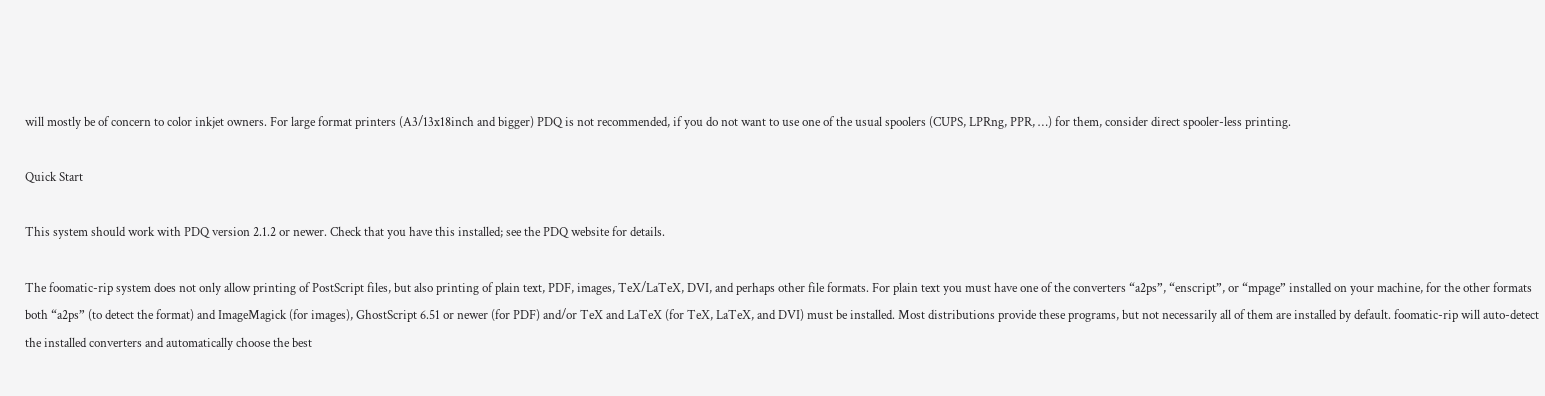will mostly be of concern to color inkjet owners. For large format printers (A3/13x18inch and bigger) PDQ is not recommended, if you do not want to use one of the usual spoolers (CUPS, LPRng, PPR, …) for them, consider direct spooler-less printing.

Quick Start

This system should work with PDQ version 2.1.2 or newer. Check that you have this installed; see the PDQ website for details.

The foomatic-rip system does not only allow printing of PostScript files, but also printing of plain text, PDF, images, TeX/LaTeX, DVI, and perhaps other file formats. For plain text you must have one of the converters “a2ps”, “enscript”, or “mpage” installed on your machine, for the other formats both “a2ps” (to detect the format) and ImageMagick (for images), GhostScript 6.51 or newer (for PDF) and/or TeX and LaTeX (for TeX, LaTeX, and DVI) must be installed. Most distributions provide these programs, but not necessarily all of them are installed by default. foomatic-rip will auto-detect the installed converters and automatically choose the best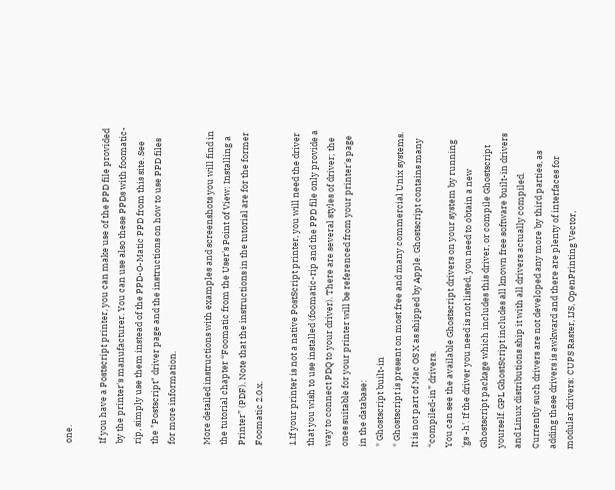one.

If you have a Postscript printer, you can make use of the PPD file provided by the printer's manufacturer. You can use also these PPDs with foomatic-rip, simply use them instead of the PPD-O-Matic PPD from this site. See the "Postscript" driver page and the instructions on how to use PPD files for more information.

More detailed instructions with examples and screenshots you will find in the tutorial chapter “Foomatic from the User's Point of View: Installing a Printer” (PDF). Note that the instructions in the tutorial are for the former Foomatic 2.0.x.

1.If your printer is not a native PostScript printer, you will need the driver that you wish to use installed (foomatic-rip and the PPD file only provide a way to connect PDQ to your driver). There are several styles of driver; the ones suitable for your printer will be referenced from your printer's page in the database:
* Ghostscript built-in
* Ghostscript is present on most free and many commercial Unix systems. It is not part of Mac OS X as shipped by Apple. Ghostscript contains many “compiled-in” drivers.
You can see the available Ghostscript drivers on your system by running 'gs -h'. If the driver you need is not listed, you need to obtain a new Ghostscript package which includes this driver, or compile Ghostscript yourself. GPL GhostScript includes all known free software built-in drivers and Linux distributions ship it with all drivers actually compiled. Currently such drivers are not developed any more by third parties, as adding these drivers is awkward and there are plenty of interfaces for modular drivers: CUPS Raster, IJS, OpenPrinting Vector,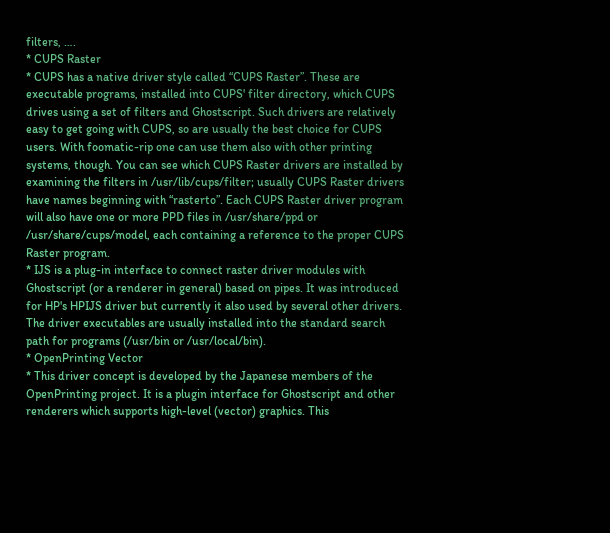filters, ….
* CUPS Raster
* CUPS has a native driver style called “CUPS Raster”. These are executable programs, installed into CUPS' filter directory, which CUPS drives using a set of filters and Ghostscript. Such drivers are relatively easy to get going with CUPS, so are usually the best choice for CUPS users. With foomatic-rip one can use them also with other printing systems, though. You can see which CUPS Raster drivers are installed by examining the filters in /usr/lib/cups/filter; usually CUPS Raster drivers have names beginning with “rasterto”. Each CUPS Raster driver program will also have one or more PPD files in /usr/share/ppd or /usr/share/cups/model, each containing a reference to the proper CUPS Raster program.
* IJS is a plug-in interface to connect raster driver modules with Ghostscript (or a renderer in general) based on pipes. It was introduced for HP's HPIJS driver but currently it also used by several other drivers. The driver executables are usually installed into the standard search path for programs (/usr/bin or /usr/local/bin).
* OpenPrinting Vector
* This driver concept is developed by the Japanese members of the OpenPrinting project. It is a plugin interface for Ghostscript and other renderers which supports high-level (vector) graphics. This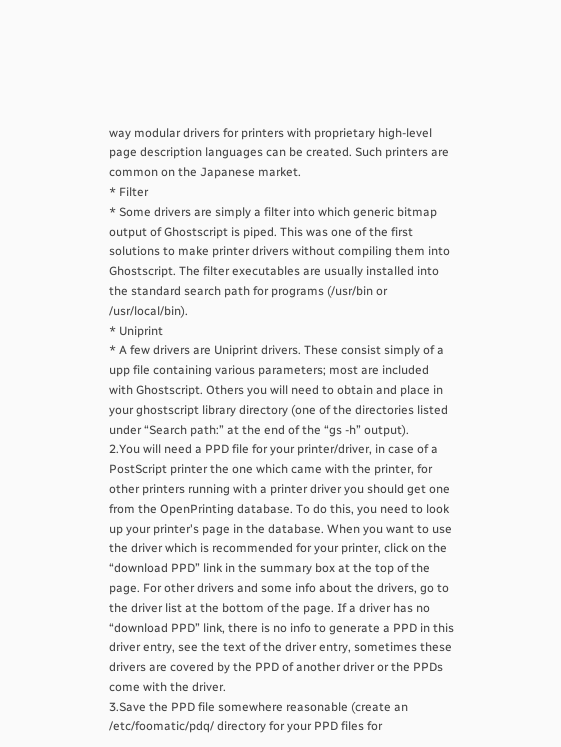way modular drivers for printers with proprietary high-level page description languages can be created. Such printers are common on the Japanese market.
* Filter
* Some drivers are simply a filter into which generic bitmap output of Ghostscript is piped. This was one of the first solutions to make printer drivers without compiling them into Ghostscript. The filter executables are usually installed into the standard search path for programs (/usr/bin or /usr/local/bin).
* Uniprint
* A few drivers are Uniprint drivers. These consist simply of a upp file containing various parameters; most are included with Ghostscript. Others you will need to obtain and place in your ghostscript library directory (one of the directories listed under “Search path:” at the end of the “gs -h” output).
2.You will need a PPD file for your printer/driver, in case of a PostScript printer the one which came with the printer, for other printers running with a printer driver you should get one from the OpenPrinting database. To do this, you need to look up your printer's page in the database. When you want to use the driver which is recommended for your printer, click on the “download PPD” link in the summary box at the top of the page. For other drivers and some info about the drivers, go to the driver list at the bottom of the page. If a driver has no “download PPD” link, there is no info to generate a PPD in this driver entry, see the text of the driver entry, sometimes these drivers are covered by the PPD of another driver or the PPDs come with the driver.
3.Save the PPD file somewhere reasonable (create an /etc/foomatic/pdq/ directory for your PPD files for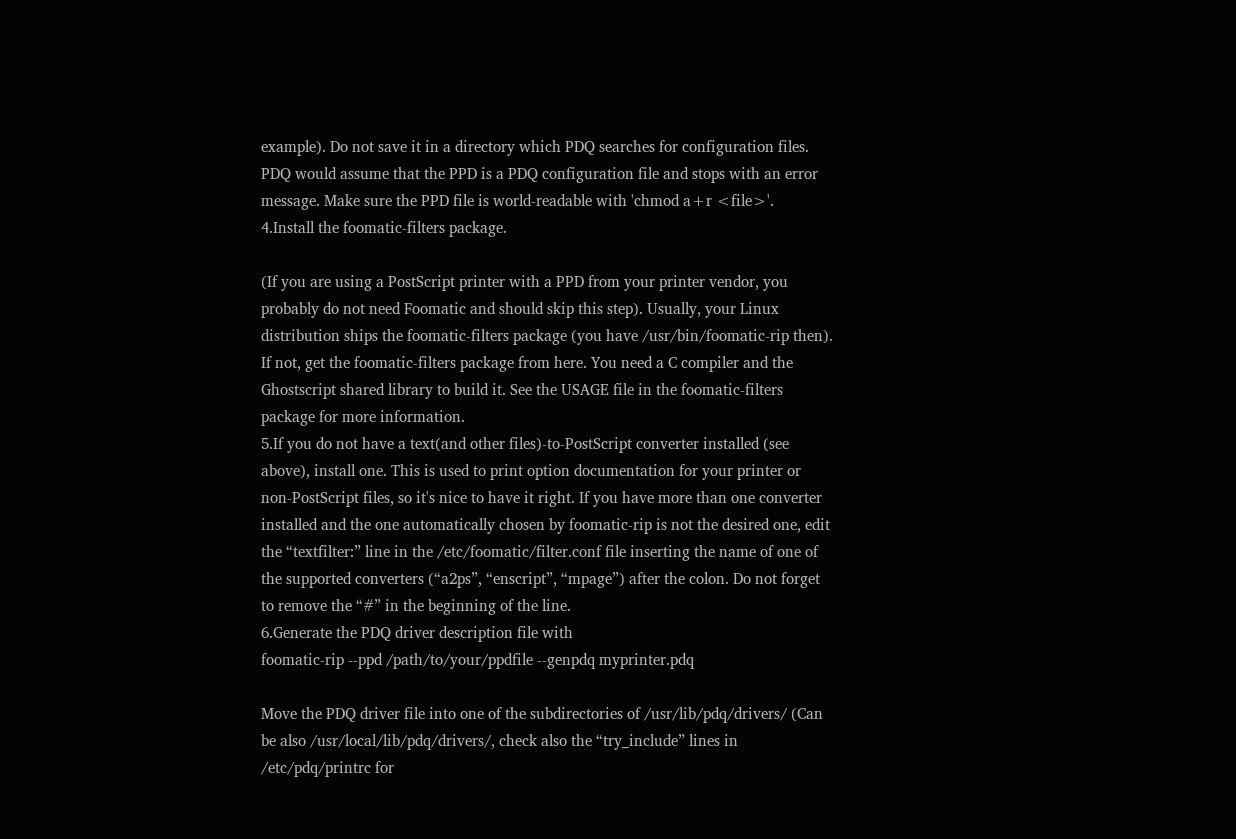example). Do not save it in a directory which PDQ searches for configuration files. PDQ would assume that the PPD is a PDQ configuration file and stops with an error message. Make sure the PPD file is world-readable with 'chmod a+r <file>'.
4.Install the foomatic-filters package.

(If you are using a PostScript printer with a PPD from your printer vendor, you probably do not need Foomatic and should skip this step). Usually, your Linux distribution ships the foomatic-filters package (you have /usr/bin/foomatic-rip then). If not, get the foomatic-filters package from here. You need a C compiler and the Ghostscript shared library to build it. See the USAGE file in the foomatic-filters package for more information.
5.If you do not have a text(and other files)-to-PostScript converter installed (see above), install one. This is used to print option documentation for your printer or non-PostScript files, so it's nice to have it right. If you have more than one converter installed and the one automatically chosen by foomatic-rip is not the desired one, edit the “textfilter:” line in the /etc/foomatic/filter.conf file inserting the name of one of the supported converters (“a2ps”, “enscript”, “mpage”) after the colon. Do not forget to remove the “#” in the beginning of the line.
6.Generate the PDQ driver description file with
foomatic-rip --ppd /path/to/your/ppdfile --genpdq myprinter.pdq

Move the PDQ driver file into one of the subdirectories of /usr/lib/pdq/drivers/ (Can be also /usr/local/lib/pdq/drivers/, check also the “try_include” lines in /etc/pdq/printrc for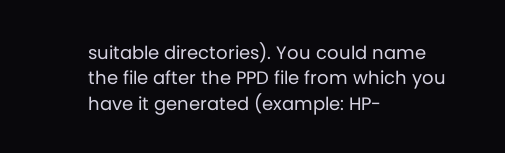suitable directories). You could name the file after the PPD file from which you have it generated (example: HP-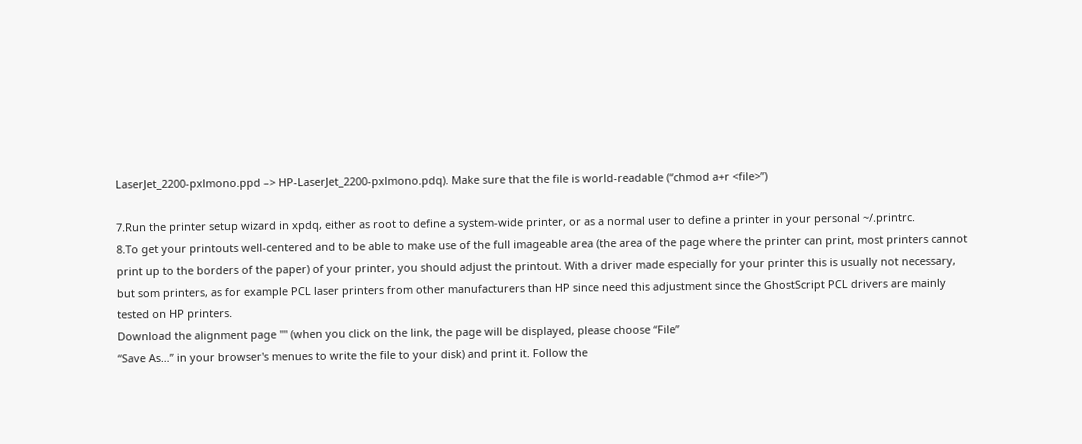LaserJet_2200-pxlmono.ppd –> HP-LaserJet_2200-pxlmono.pdq). Make sure that the file is world-readable (“chmod a+r <file>”)

7.Run the printer setup wizard in xpdq, either as root to define a system-wide printer, or as a normal user to define a printer in your personal ~/.printrc.
8.To get your printouts well-centered and to be able to make use of the full imageable area (the area of the page where the printer can print, most printers cannot print up to the borders of the paper) of your printer, you should adjust the printout. With a driver made especially for your printer this is usually not necessary, but som printers, as for example PCL laser printers from other manufacturers than HP since need this adjustment since the GhostScript PCL drivers are mainly tested on HP printers.
Download the alignment page '''' (when you click on the link, the page will be displayed, please choose “File”
“Save As…” in your browser's menues to write the file to your disk) and print it. Follow the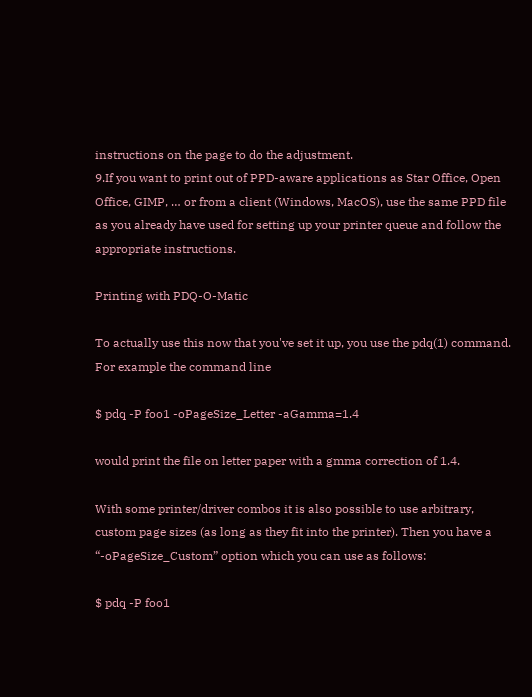instructions on the page to do the adjustment.
9.If you want to print out of PPD-aware applications as Star Office, Open Office, GIMP, … or from a client (Windows, MacOS), use the same PPD file as you already have used for setting up your printer queue and follow the appropriate instructions.

Printing with PDQ-O-Matic

To actually use this now that you've set it up, you use the pdq(1) command. For example the command line

$ pdq -P foo1 -oPageSize_Letter -aGamma=1.4

would print the file on letter paper with a gmma correction of 1.4.

With some printer/driver combos it is also possible to use arbitrary, custom page sizes (as long as they fit into the printer). Then you have a “-oPageSize_Custom” option which you can use as follows:

$ pdq -P foo1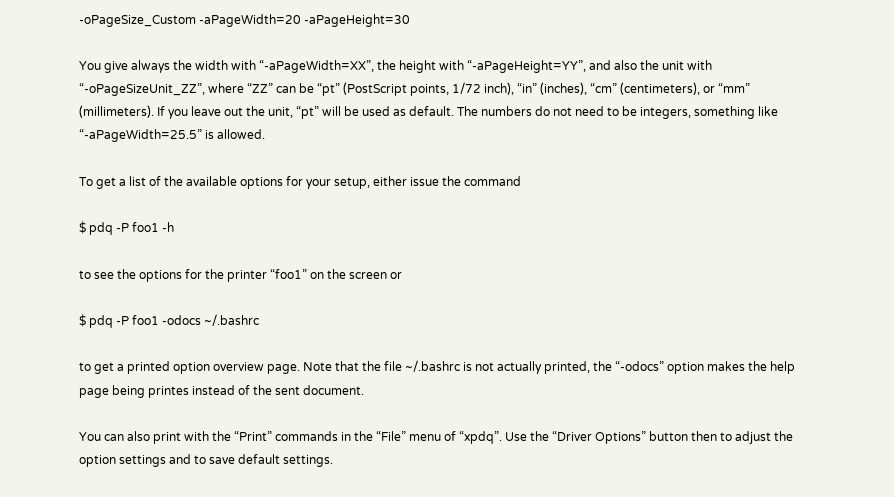-oPageSize_Custom -aPageWidth=20 -aPageHeight=30

You give always the width with “-aPageWidth=XX”, the height with “-aPageHeight=YY”, and also the unit with “-oPageSizeUnit_ZZ”, where “ZZ” can be “pt” (PostScript points, 1/72 inch), “in” (inches), “cm” (centimeters), or “mm” (millimeters). If you leave out the unit, “pt” will be used as default. The numbers do not need to be integers, something like “-aPageWidth=25.5” is allowed.

To get a list of the available options for your setup, either issue the command

$ pdq -P foo1 -h

to see the options for the printer “foo1” on the screen or

$ pdq -P foo1 -odocs ~/.bashrc

to get a printed option overview page. Note that the file ~/.bashrc is not actually printed, the “-odocs” option makes the help page being printes instead of the sent document.

You can also print with the “Print” commands in the “File” menu of “xpdq”. Use the “Driver Options” button then to adjust the option settings and to save default settings.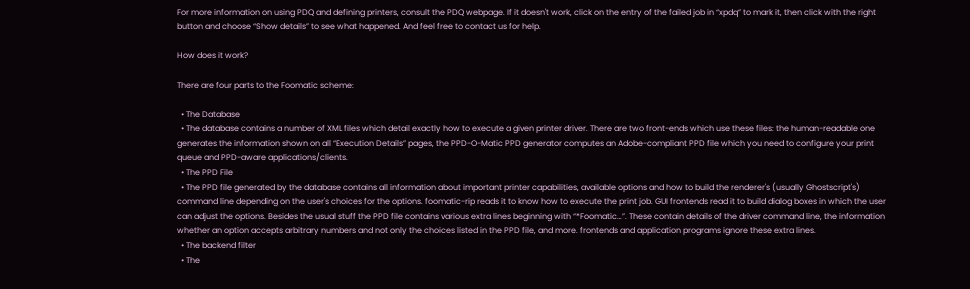For more information on using PDQ and defining printers, consult the PDQ webpage. If it doesn't work, click on the entry of the failed job in “xpdq” to mark it, then click with the right button and choose “Show details” to see what happened. And feel free to contact us for help.

How does it work?

There are four parts to the Foomatic scheme:

  • The Database
  • The database contains a number of XML files which detail exactly how to execute a given printer driver. There are two front-ends which use these files: the human-readable one generates the information shown on all “Execution Details” pages, the PPD-O-Matic PPD generator computes an Adobe-compliant PPD file which you need to configure your print queue and PPD-aware applications/clients.
  • The PPD File
  • The PPD file generated by the database contains all information about important printer capabilities, available options and how to build the renderer's (usually Ghostscript's) command line depending on the user's choices for the options. foomatic-rip reads it to know how to execute the print job. GUI frontends read it to build dialog boxes in which the user can adjust the options. Besides the usual stuff the PPD file contains various extra lines beginning with “*Foomatic…”. These contain details of the driver command line, the information whether an option accepts arbitrary numbers and not only the choices listed in the PPD file, and more. frontends and application programs ignore these extra lines.
  • The backend filter
  • The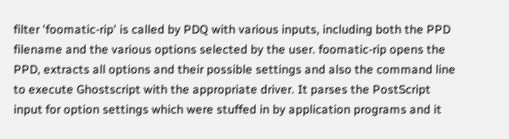filter 'foomatic-rip' is called by PDQ with various inputs, including both the PPD filename and the various options selected by the user. foomatic-rip opens the PPD, extracts all options and their possible settings and also the command line to execute Ghostscript with the appropriate driver. It parses the PostScript input for option settings which were stuffed in by application programs and it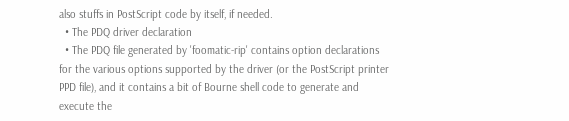also stuffs in PostScript code by itself, if needed.
  • The PDQ driver declaration
  • The PDQ file generated by 'foomatic-rip' contains option declarations for the various options supported by the driver (or the PostScript printer PPD file), and it contains a bit of Bourne shell code to generate and execute the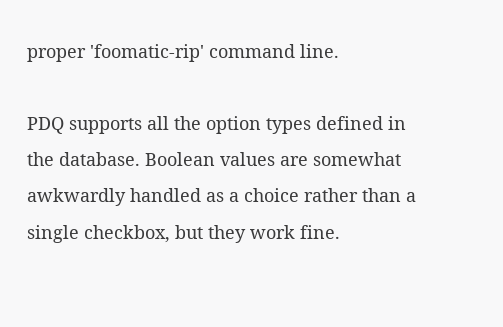proper 'foomatic-rip' command line.

PDQ supports all the option types defined in the database. Boolean values are somewhat awkwardly handled as a choice rather than a single checkbox, but they work fine.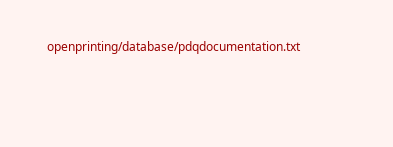openprinting/database/pdqdocumentation.txt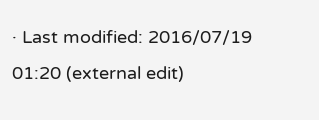· Last modified: 2016/07/19 01:20 (external edit)